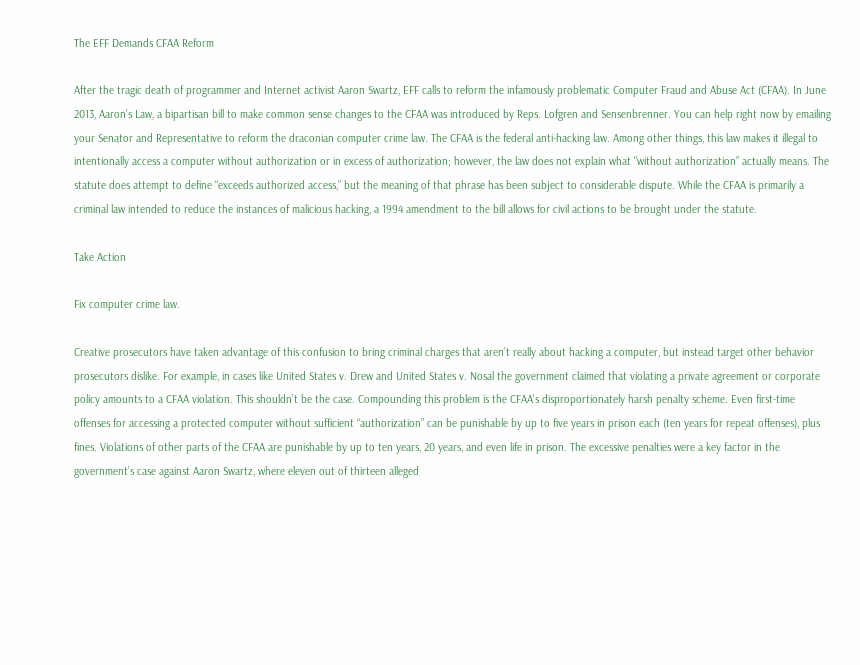The EFF Demands CFAA Reform

After the tragic death of programmer and Internet activist Aaron Swartz, EFF calls to reform the infamously problematic Computer Fraud and Abuse Act (CFAA). In June 2013, Aaron’s Law, a bipartisan bill to make common sense changes to the CFAA was introduced by Reps. Lofgren and Sensenbrenner. You can help right now by emailing your Senator and Representative to reform the draconian computer crime law. The CFAA is the federal anti-hacking law. Among other things, this law makes it illegal to intentionally access a computer without authorization or in excess of authorization; however, the law does not explain what “without authorization” actually means. The statute does attempt to define “exceeds authorized access,” but the meaning of that phrase has been subject to considerable dispute. While the CFAA is primarily a criminal law intended to reduce the instances of malicious hacking, a 1994 amendment to the bill allows for civil actions to be brought under the statute.

Take Action

Fix computer crime law.

Creative prosecutors have taken advantage of this confusion to bring criminal charges that aren’t really about hacking a computer, but instead target other behavior prosecutors dislike. For example, in cases like United States v. Drew and United States v. Nosal the government claimed that violating a private agreement or corporate policy amounts to a CFAA violation. This shouldn’t be the case. Compounding this problem is the CFAA’s disproportionately harsh penalty scheme. Even first-time offenses for accessing a protected computer without sufficient “authorization” can be punishable by up to five years in prison each (ten years for repeat offenses), plus fines. Violations of other parts of the CFAA are punishable by up to ten years, 20 years, and even life in prison. The excessive penalties were a key factor in the government’s case against Aaron Swartz, where eleven out of thirteen alleged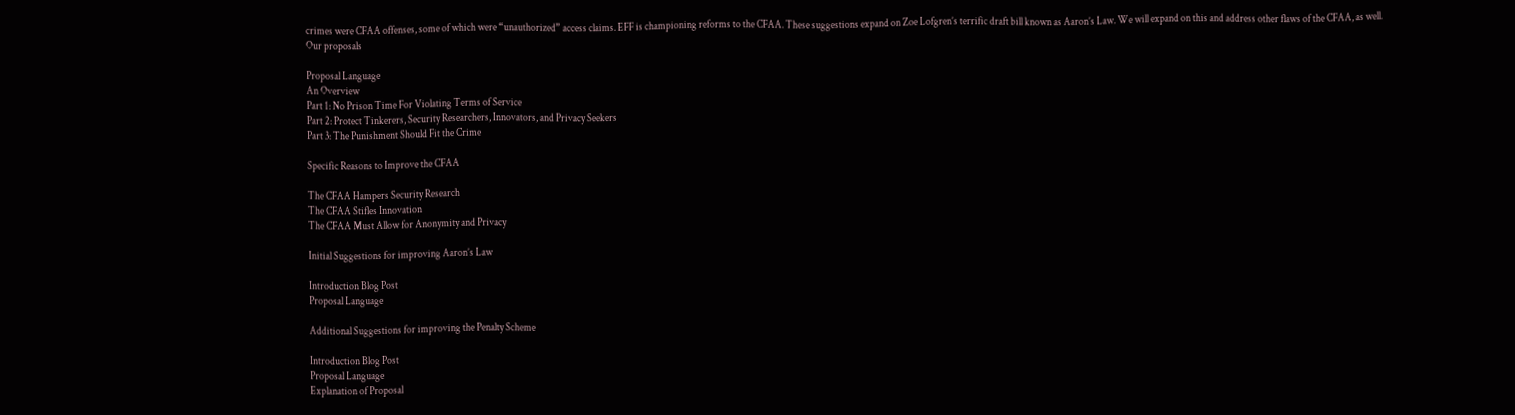crimes were CFAA offenses, some of which were “unauthorized” access claims. EFF is championing reforms to the CFAA. These suggestions expand on Zoe Lofgren’s terrific draft bill known as Aaron’s Law. We will expand on this and address other flaws of the CFAA, as well.
Our proposals

Proposal Language
An Overview
Part 1: No Prison Time For Violating Terms of Service
Part 2: Protect Tinkerers, Security Researchers, Innovators, and Privacy Seekers
Part 3: The Punishment Should Fit the Crime

Specific Reasons to Improve the CFAA

The CFAA Hampers Security Research
The CFAA Stifles Innovation
The CFAA Must Allow for Anonymity and Privacy

Initial Suggestions for improving Aaron’s Law

Introduction Blog Post
Proposal Language

Additional Suggestions for improving the Penalty Scheme

Introduction Blog Post
Proposal Language
Explanation of Proposal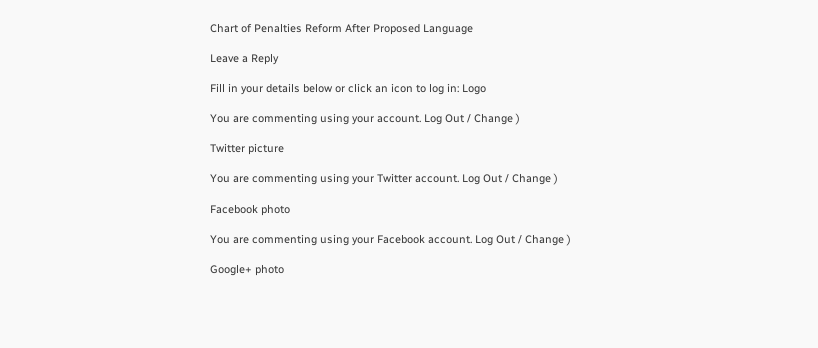Chart of Penalties Reform After Proposed Language

Leave a Reply

Fill in your details below or click an icon to log in: Logo

You are commenting using your account. Log Out / Change )

Twitter picture

You are commenting using your Twitter account. Log Out / Change )

Facebook photo

You are commenting using your Facebook account. Log Out / Change )

Google+ photo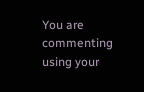You are commenting using your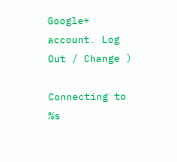Google+ account. Log Out / Change )

Connecting to %s